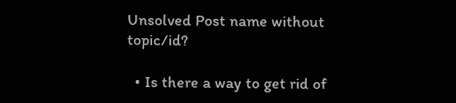Unsolved Post name without topic/id?

  • Is there a way to get rid of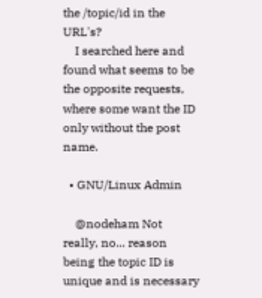the /topic/id in the URL's?
    I searched here and found what seems to be the opposite requests, where some want the ID only without the post name.

  • GNU/Linux Admin

    @nodeham Not really, no... reason being the topic ID is unique and is necessary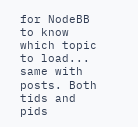for NodeBB to know which topic to load... same with posts. Both tids and pids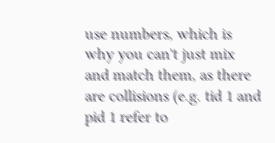use numbers, which is why you can't just mix and match them, as there are collisions (e.g. tid 1 and pid 1 refer to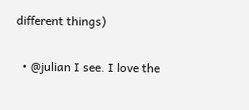different things)

  • @julian I see. I love the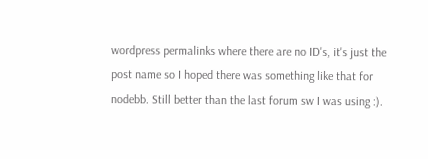wordpress permalinks where there are no ID's, it's just the post name so I hoped there was something like that for nodebb. Still better than the last forum sw I was using :).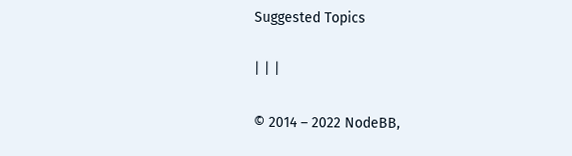Suggested Topics

| | |

© 2014 – 2022 NodeBB,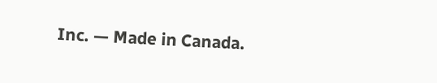Inc. — Made in Canada.